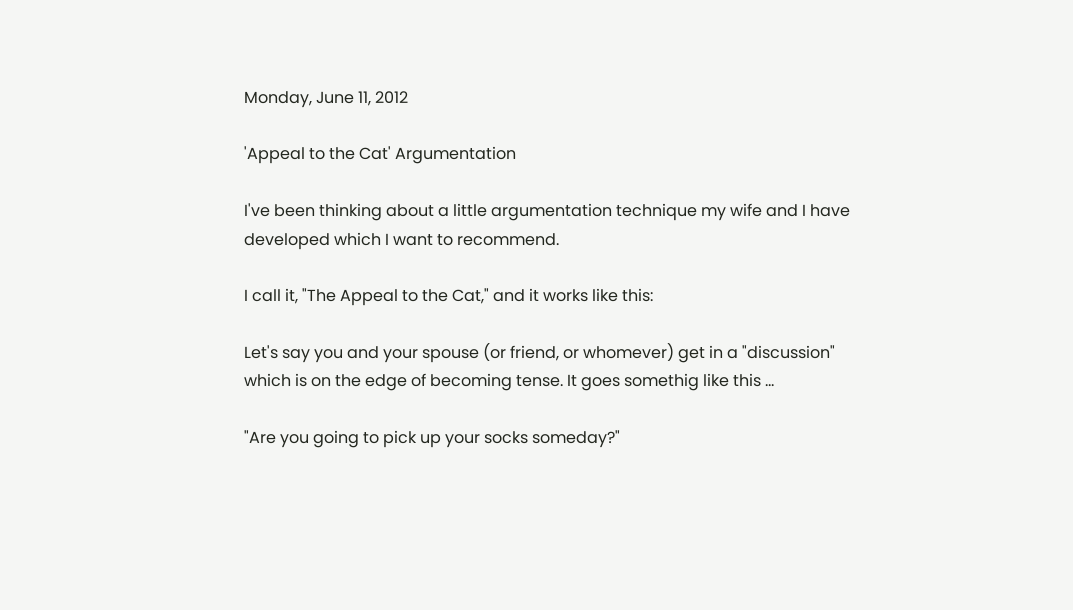Monday, June 11, 2012

'Appeal to the Cat' Argumentation

I've been thinking about a little argumentation technique my wife and I have developed which I want to recommend.

I call it, "The Appeal to the Cat," and it works like this:

Let's say you and your spouse (or friend, or whomever) get in a "discussion" which is on the edge of becoming tense. It goes somethig like this ...

"Are you going to pick up your socks someday?"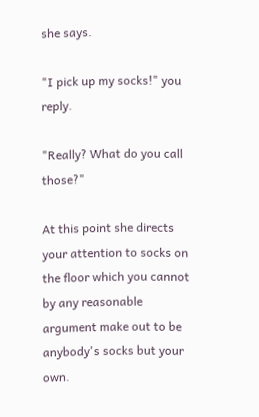she says.

"I pick up my socks!" you reply.

"Really? What do you call those?"

At this point she directs your attention to socks on the floor which you cannot by any reasonable argument make out to be anybody's socks but your own.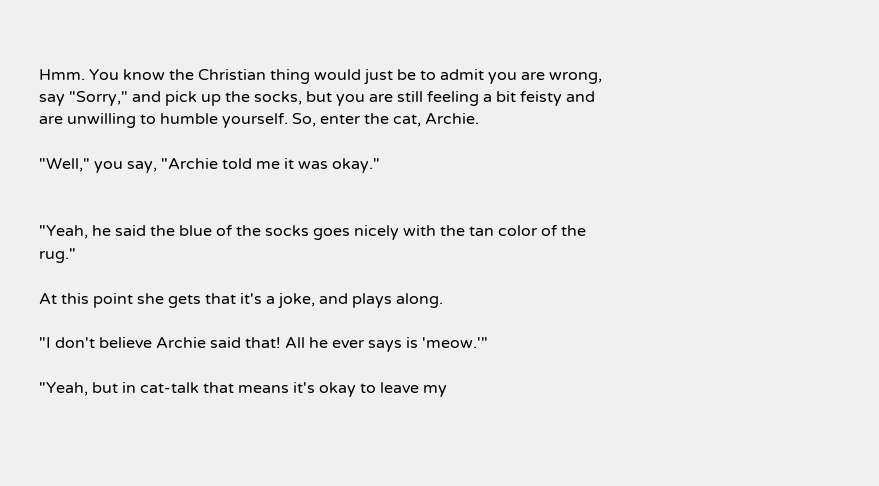Hmm. You know the Christian thing would just be to admit you are wrong, say "Sorry," and pick up the socks, but you are still feeling a bit feisty and are unwilling to humble yourself. So, enter the cat, Archie.

"Well," you say, "Archie told me it was okay."


"Yeah, he said the blue of the socks goes nicely with the tan color of the rug."

At this point she gets that it's a joke, and plays along.

"I don't believe Archie said that! All he ever says is 'meow.'"

"Yeah, but in cat-talk that means it's okay to leave my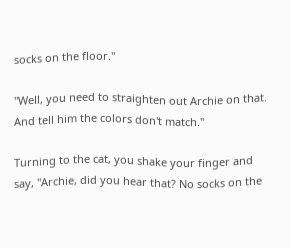socks on the floor."

"Well, you need to straighten out Archie on that. And tell him the colors don't match."

Turning to the cat, you shake your finger and say, "Archie, did you hear that? No socks on the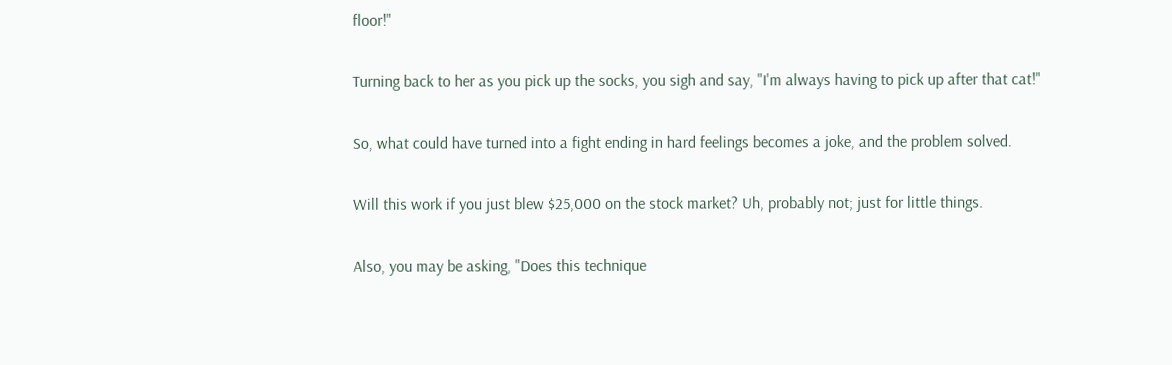floor!"

Turning back to her as you pick up the socks, you sigh and say, "I'm always having to pick up after that cat!"

So, what could have turned into a fight ending in hard feelings becomes a joke, and the problem solved.

Will this work if you just blew $25,000 on the stock market? Uh, probably not; just for little things.

Also, you may be asking, "Does this technique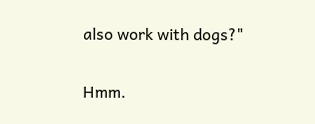also work with dogs?"

Hmm.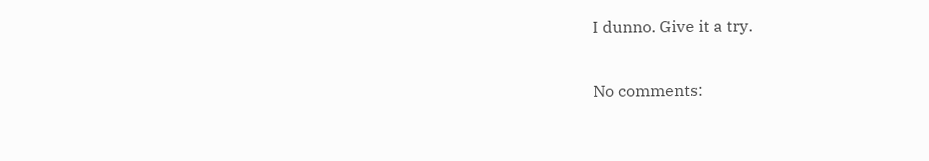I dunno. Give it a try.

No comments: